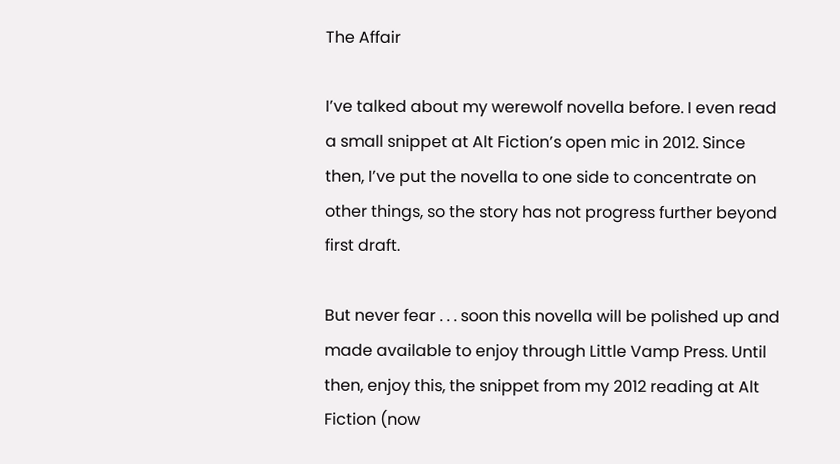The Affair

I’ve talked about my werewolf novella before. I even read a small snippet at Alt Fiction’s open mic in 2012. Since then, I’ve put the novella to one side to concentrate on other things, so the story has not progress further beyond first draft.

But never fear . . . soon this novella will be polished up and made available to enjoy through Little Vamp Press. Until then, enjoy this, the snippet from my 2012 reading at Alt Fiction (now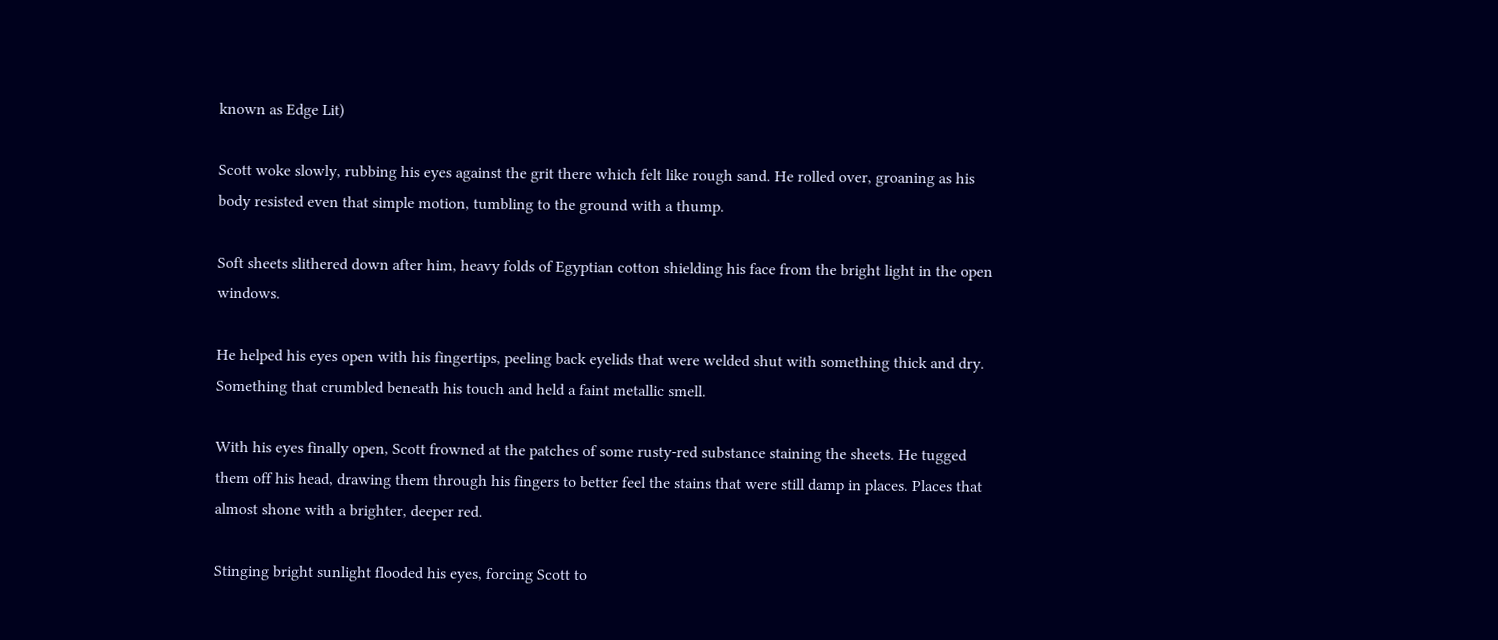known as Edge Lit)

Scott woke slowly, rubbing his eyes against the grit there which felt like rough sand. He rolled over, groaning as his body resisted even that simple motion, tumbling to the ground with a thump.

Soft sheets slithered down after him, heavy folds of Egyptian cotton shielding his face from the bright light in the open windows.

He helped his eyes open with his fingertips, peeling back eyelids that were welded shut with something thick and dry. Something that crumbled beneath his touch and held a faint metallic smell.

With his eyes finally open, Scott frowned at the patches of some rusty-red substance staining the sheets. He tugged them off his head, drawing them through his fingers to better feel the stains that were still damp in places. Places that almost shone with a brighter, deeper red.

Stinging bright sunlight flooded his eyes, forcing Scott to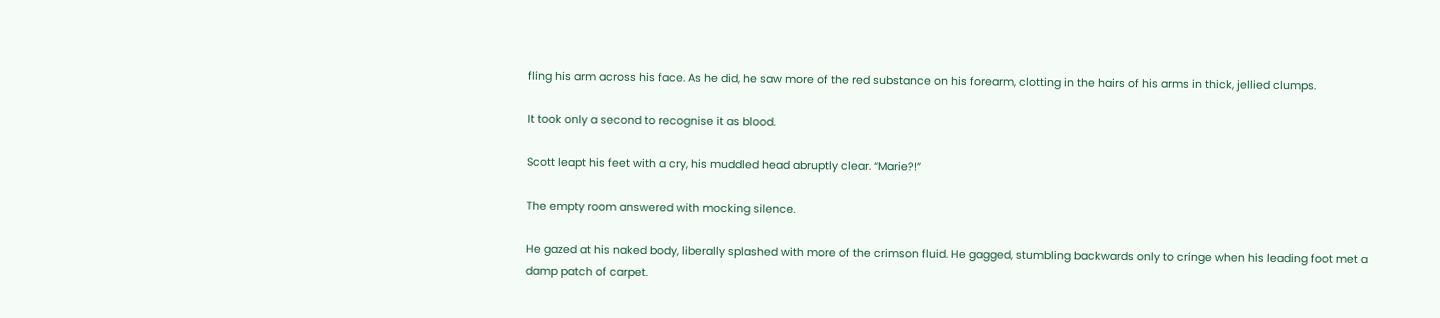fling his arm across his face. As he did, he saw more of the red substance on his forearm, clotting in the hairs of his arms in thick, jellied clumps.

It took only a second to recognise it as blood.

Scott leapt his feet with a cry, his muddled head abruptly clear. “Marie?!”

The empty room answered with mocking silence.

He gazed at his naked body, liberally splashed with more of the crimson fluid. He gagged, stumbling backwards only to cringe when his leading foot met a damp patch of carpet.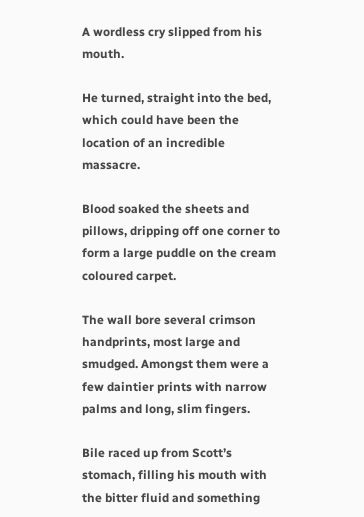A wordless cry slipped from his mouth.

He turned, straight into the bed, which could have been the location of an incredible massacre.

Blood soaked the sheets and pillows, dripping off one corner to form a large puddle on the cream coloured carpet.

The wall bore several crimson handprints, most large and smudged. Amongst them were a few daintier prints with narrow palms and long, slim fingers.

Bile raced up from Scott’s stomach, filling his mouth with the bitter fluid and something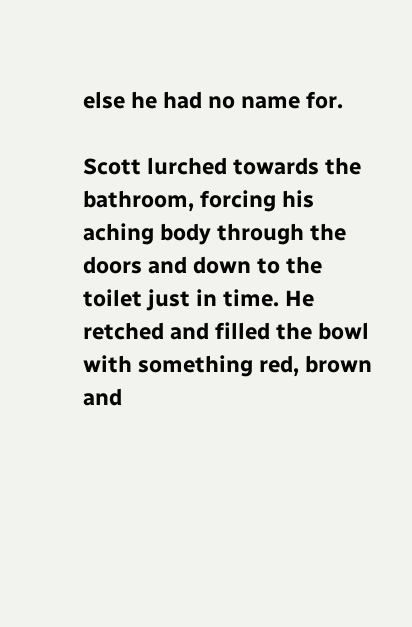else he had no name for.

Scott lurched towards the bathroom, forcing his aching body through the doors and down to the toilet just in time. He retched and filled the bowl with something red, brown and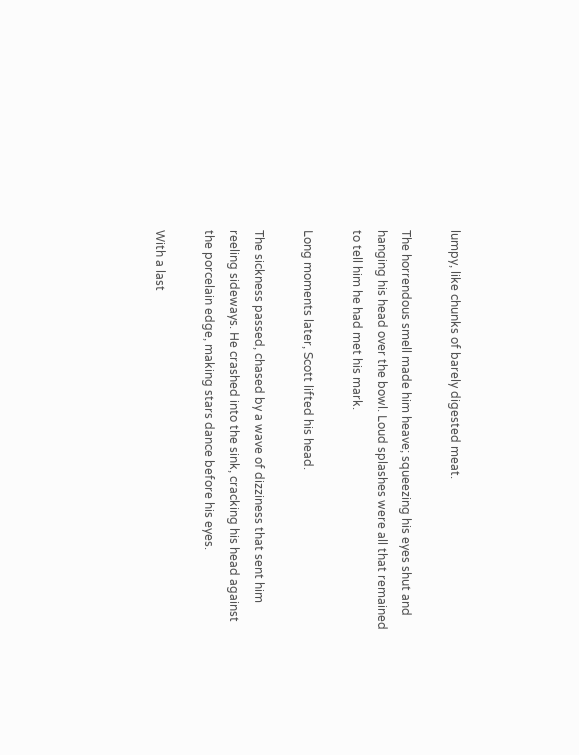lumpy, like chunks of barely digested meat.

The horrendous smell made him heave; squeezing his eyes shut and hanging his head over the bowl. Loud splashes were all that remained to tell him he had met his mark.

Long moments later, Scott lifted his head.

The sickness passed, chased by a wave of dizziness that sent him reeling sideways. He crashed into the sink, cracking his head against the porcelain edge, making stars dance before his eyes.

With a last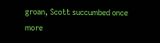groan, Scott succumbed once more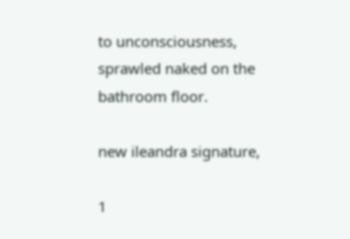to unconsciousness, sprawled naked on the bathroom floor.

new ileandra signature,

1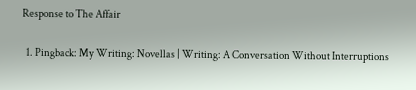Response to The Affair

  1. Pingback: My Writing: Novellas | Writing: A Conversation Without Interruptions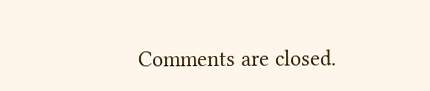Comments are closed.